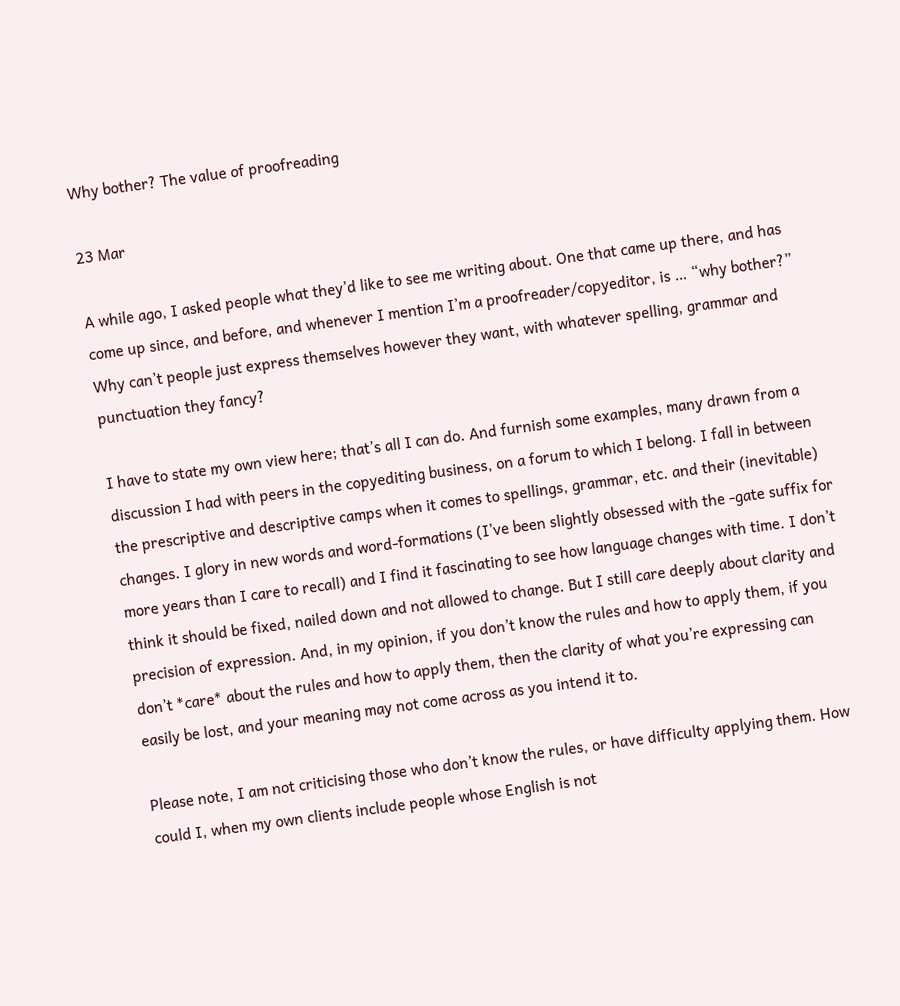Why bother? The value of proofreading

23 Mar

A while ago, I asked people what they’d like to see me writing about. One that came up there, and has come up since, and before, and whenever I mention I’m a proofreader/copyeditor, is … “why bother?” Why can’t people just express themselves however they want, with whatever spelling, grammar and punctuation they fancy?

I have to state my own view here; that’s all I can do. And furnish some examples, many drawn from a discussion I had with peers in the copyediting business, on a forum to which I belong. I fall in between the prescriptive and descriptive camps when it comes to spellings, grammar, etc. and their (inevitable) changes. I glory in new words and word-formations (I’ve been slightly obsessed with the -gate suffix for more years than I care to recall) and I find it fascinating to see how language changes with time. I don’t think it should be fixed, nailed down and not allowed to change. But I still care deeply about clarity and precision of expression. And, in my opinion, if you don’t know the rules and how to apply them, if you don’t *care* about the rules and how to apply them, then the clarity of what you’re expressing can easily be lost, and your meaning may not come across as you intend it to.

Please note, I am not criticising those who don’t know the rules, or have difficulty applying them. How could I, when my own clients include people whose English is not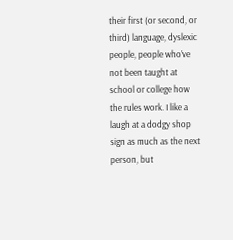their first (or second, or third) language, dyslexic people, people who’ve not been taught at school or college how the rules work. I like a laugh at a dodgy shop sign as much as the next person, but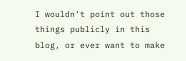I wouldn’t point out those things publicly in this blog, or ever want to make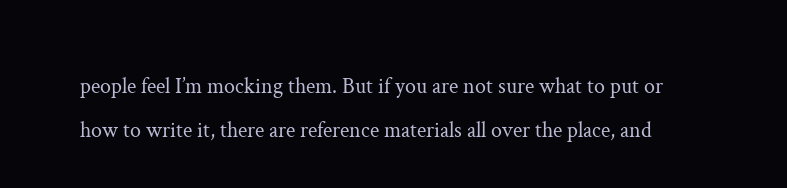people feel I’m mocking them. But if you are not sure what to put or how to write it, there are reference materials all over the place, and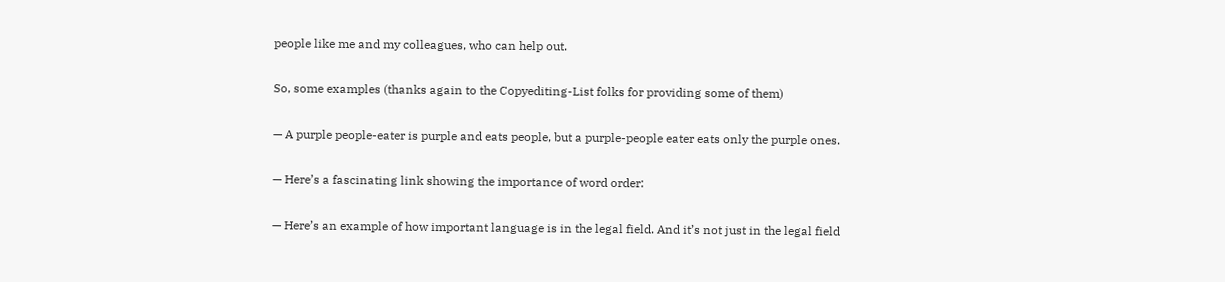people like me and my colleagues, who can help out.

So, some examples (thanks again to the Copyediting-List folks for providing some of them)

— A purple people-eater is purple and eats people, but a purple-people eater eats only the purple ones.

— Here’s a fascinating link showing the importance of word order:

— Here’s an example of how important language is in the legal field. And it’s not just in the legal field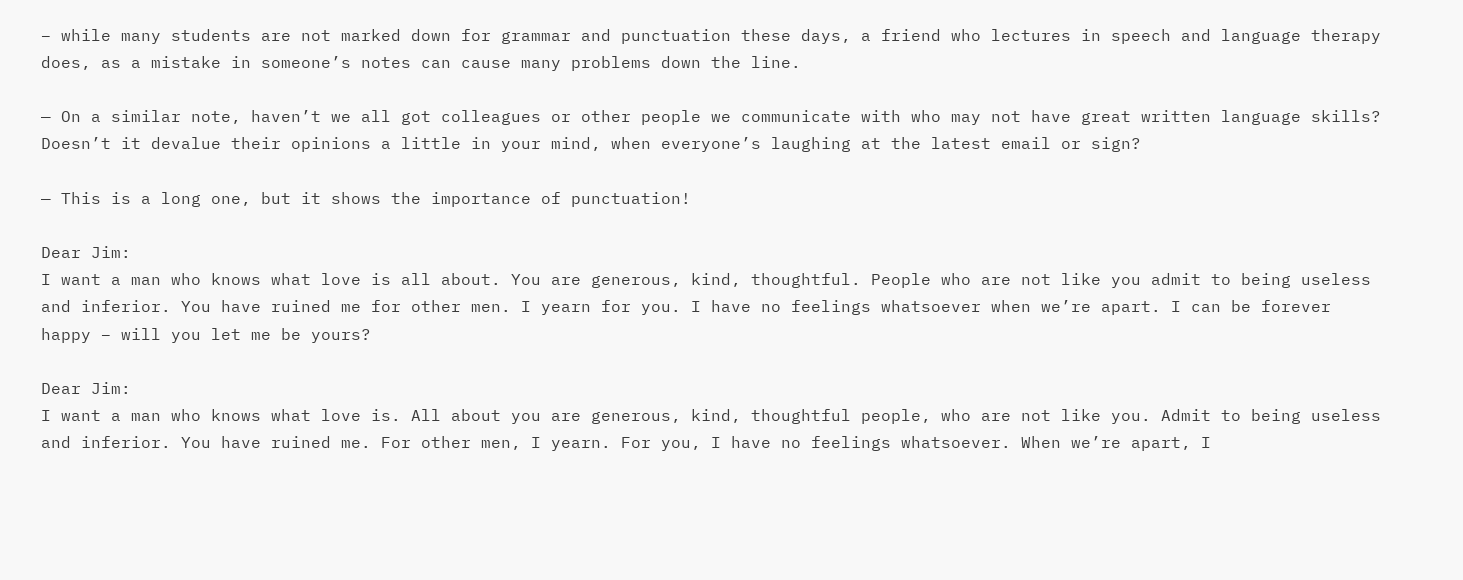– while many students are not marked down for grammar and punctuation these days, a friend who lectures in speech and language therapy does, as a mistake in someone’s notes can cause many problems down the line.

— On a similar note, haven’t we all got colleagues or other people we communicate with who may not have great written language skills? Doesn’t it devalue their opinions a little in your mind, when everyone’s laughing at the latest email or sign?

— This is a long one, but it shows the importance of punctuation!

Dear Jim:
I want a man who knows what love is all about. You are generous, kind, thoughtful. People who are not like you admit to being useless and inferior. You have ruined me for other men. I yearn for you. I have no feelings whatsoever when we’re apart. I can be forever happy – will you let me be yours?

Dear Jim:
I want a man who knows what love is. All about you are generous, kind, thoughtful people, who are not like you. Admit to being useless and inferior. You have ruined me. For other men, I yearn. For you, I have no feelings whatsoever. When we’re apart, I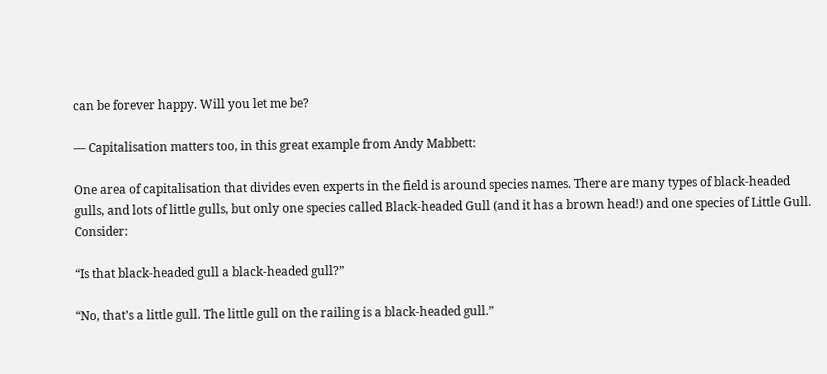can be forever happy. Will you let me be?

— Capitalisation matters too, in this great example from Andy Mabbett:

One area of capitalisation that divides even experts in the field is around species names. There are many types of black-headed gulls, and lots of little gulls, but only one species called Black-headed Gull (and it has a brown head!) and one species of Little Gull. Consider:

“Is that black-headed gull a black-headed gull?”

“No, that’s a little gull. The little gull on the railing is a black-headed gull.”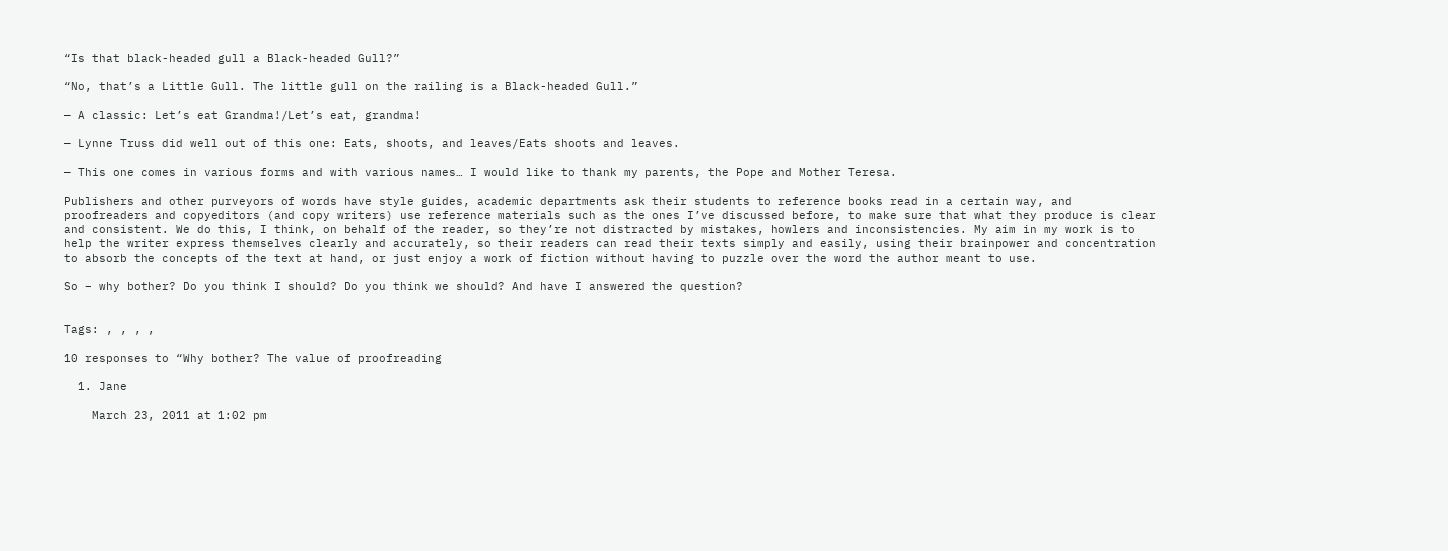“Is that black-headed gull a Black-headed Gull?”

“No, that’s a Little Gull. The little gull on the railing is a Black-headed Gull.”

— A classic: Let’s eat Grandma!/Let’s eat, grandma!

— Lynne Truss did well out of this one: Eats, shoots, and leaves/Eats shoots and leaves.

— This one comes in various forms and with various names… I would like to thank my parents, the Pope and Mother Teresa.

Publishers and other purveyors of words have style guides, academic departments ask their students to reference books read in a certain way, and proofreaders and copyeditors (and copy writers) use reference materials such as the ones I’ve discussed before, to make sure that what they produce is clear and consistent. We do this, I think, on behalf of the reader, so they’re not distracted by mistakes, howlers and inconsistencies. My aim in my work is to help the writer express themselves clearly and accurately, so their readers can read their texts simply and easily, using their brainpower and concentration to absorb the concepts of the text at hand, or just enjoy a work of fiction without having to puzzle over the word the author meant to use.

So – why bother? Do you think I should? Do you think we should? And have I answered the question?


Tags: , , , ,

10 responses to “Why bother? The value of proofreading

  1. Jane

    March 23, 2011 at 1:02 pm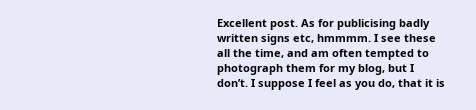Excellent post. As for publicising badly written signs etc, hmmmm. I see these all the time, and am often tempted to photograph them for my blog, but I don’t. I suppose I feel as you do, that it is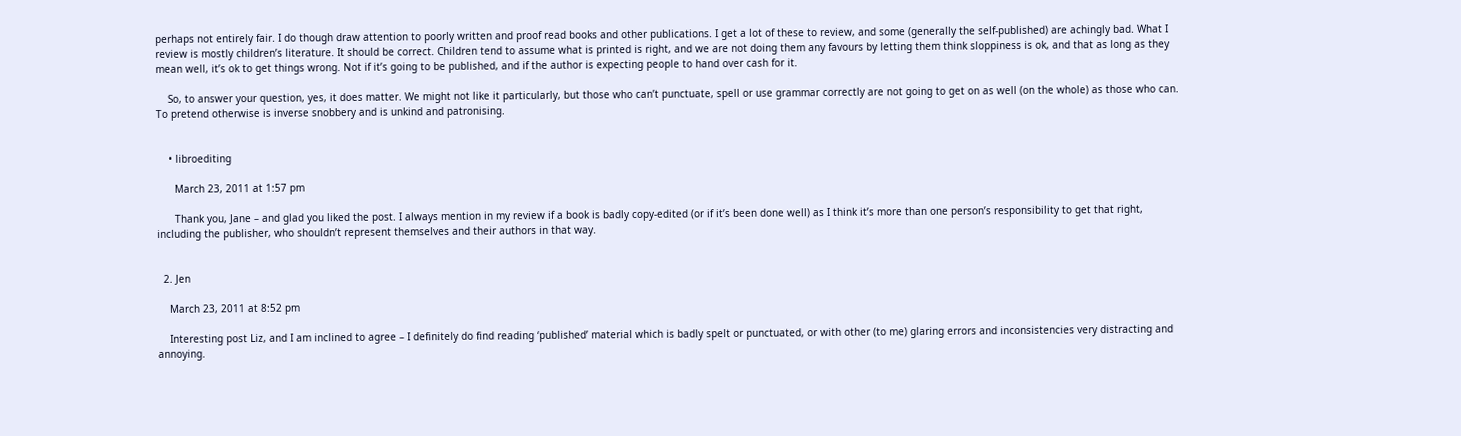perhaps not entirely fair. I do though draw attention to poorly written and proof read books and other publications. I get a lot of these to review, and some (generally the self-published) are achingly bad. What I review is mostly children’s literature. It should be correct. Children tend to assume what is printed is right, and we are not doing them any favours by letting them think sloppiness is ok, and that as long as they mean well, it’s ok to get things wrong. Not if it’s going to be published, and if the author is expecting people to hand over cash for it.

    So, to answer your question, yes, it does matter. We might not like it particularly, but those who can’t punctuate, spell or use grammar correctly are not going to get on as well (on the whole) as those who can. To pretend otherwise is inverse snobbery and is unkind and patronising.


    • libroediting

      March 23, 2011 at 1:57 pm

      Thank you, Jane – and glad you liked the post. I always mention in my review if a book is badly copy-edited (or if it’s been done well) as I think it’s more than one person’s responsibility to get that right, including the publisher, who shouldn’t represent themselves and their authors in that way.


  2. Jen

    March 23, 2011 at 8:52 pm

    Interesting post Liz, and I am inclined to agree – I definitely do find reading ‘published’ material which is badly spelt or punctuated, or with other (to me) glaring errors and inconsistencies very distracting and annoying.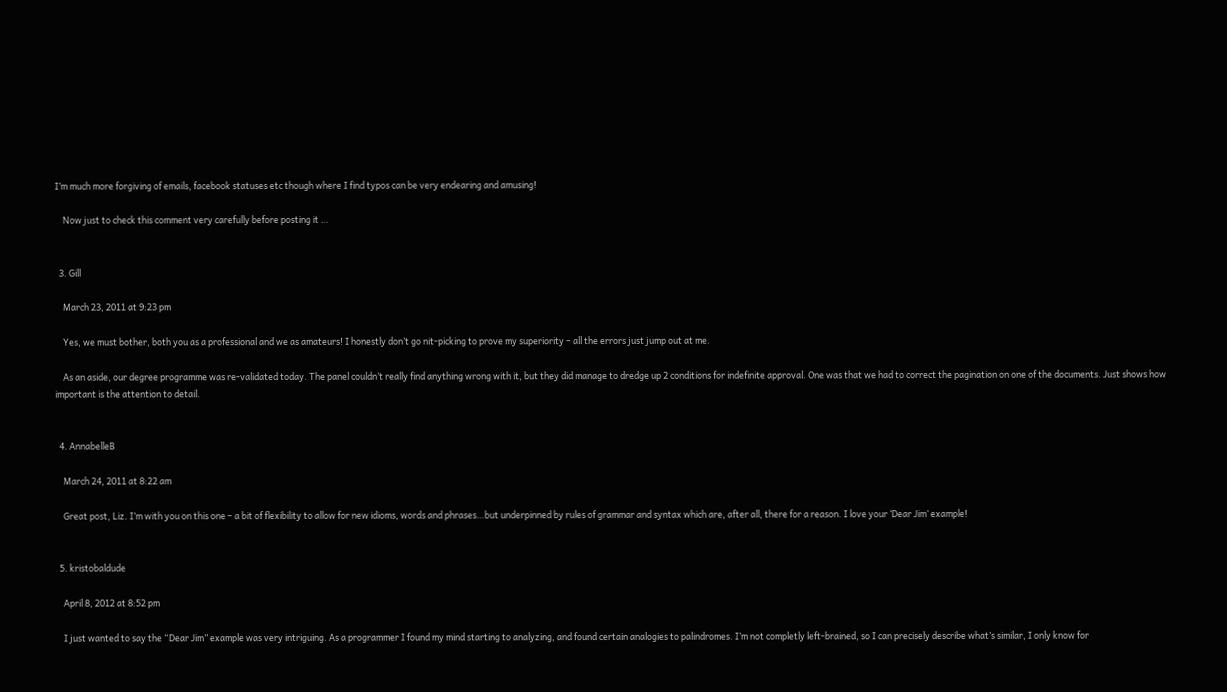I’m much more forgiving of emails, facebook statuses etc though where I find typos can be very endearing and amusing!

    Now just to check this comment very carefully before posting it …


  3. Gill

    March 23, 2011 at 9:23 pm

    Yes, we must bother, both you as a professional and we as amateurs! I honestly don’t go nit-picking to prove my superiority – all the errors just jump out at me.

    As an aside, our degree programme was re-validated today. The panel couldn’t really find anything wrong with it, but they did manage to dredge up 2 conditions for indefinite approval. One was that we had to correct the pagination on one of the documents. Just shows how important is the attention to detail.


  4. AnnabelleB

    March 24, 2011 at 8:22 am

    Great post, Liz. I’m with you on this one – a bit of flexibility to allow for new idioms, words and phrases…but underpinned by rules of grammar and syntax which are, after all, there for a reason. I love your ‘Dear Jim’ example!


  5. kristobaldude

    April 8, 2012 at 8:52 pm

    I just wanted to say the “Dear Jim” example was very intriguing. As a programmer I found my mind starting to analyzing, and found certain analogies to palindromes. I’m not completly left-brained, so I can precisely describe what’s similar, I only know for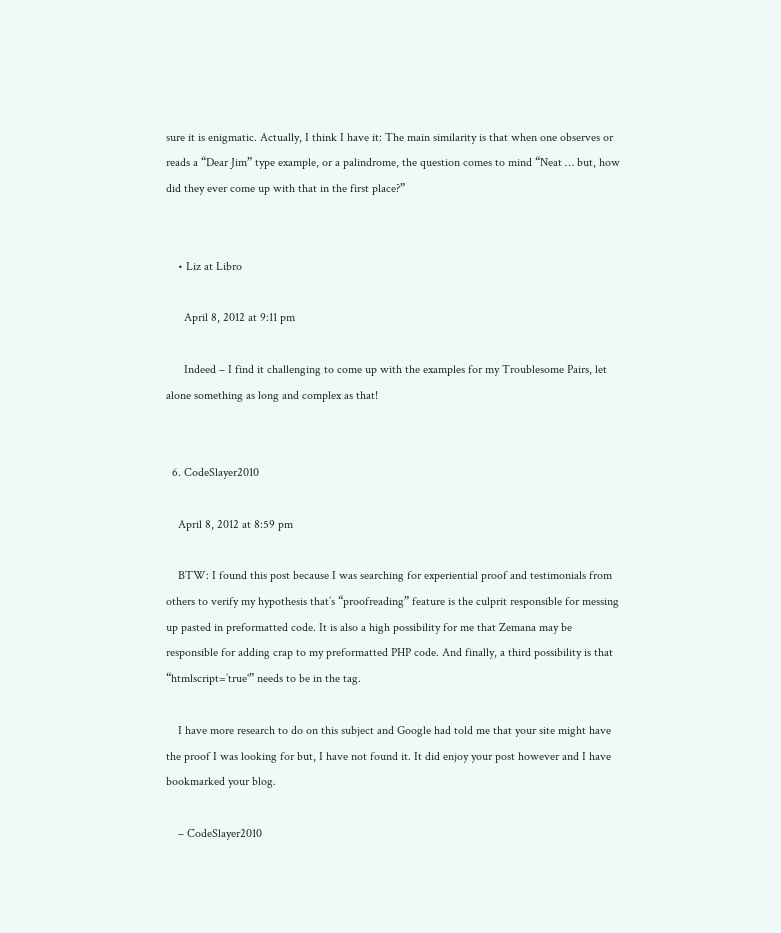sure it is enigmatic. Actually, I think I have it: The main similarity is that when one observes or reads a “Dear Jim” type example, or a palindrome, the question comes to mind “Neat … but, how did they ever come up with that in the first place?”


    • Liz at Libro

      April 8, 2012 at 9:11 pm

      Indeed – I find it challenging to come up with the examples for my Troublesome Pairs, let alone something as long and complex as that!


  6. CodeSlayer2010

    April 8, 2012 at 8:59 pm

    BTW: I found this post because I was searching for experiential proof and testimonials from others to verify my hypothesis that’s “proofreading” feature is the culprit responsible for messing up pasted in preformatted code. It is also a high possibility for me that Zemana may be responsible for adding crap to my preformatted PHP code. And finally, a third possibility is that “htmlscript=’true'” needs to be in the tag.

    I have more research to do on this subject and Google had told me that your site might have the proof I was looking for but, I have not found it. It did enjoy your post however and I have bookmarked your blog.

    – CodeSlayer2010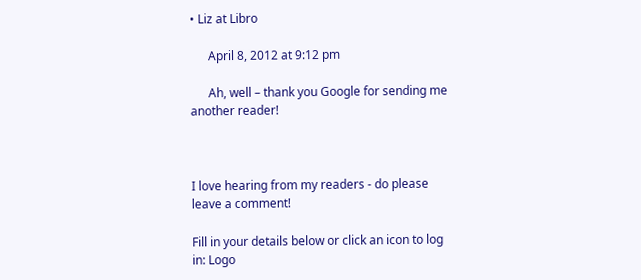• Liz at Libro

      April 8, 2012 at 9:12 pm

      Ah, well – thank you Google for sending me another reader!



I love hearing from my readers - do please leave a comment!

Fill in your details below or click an icon to log in: Logo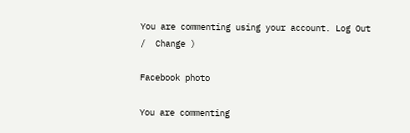You are commenting using your account. Log Out /  Change )

Facebook photo

You are commenting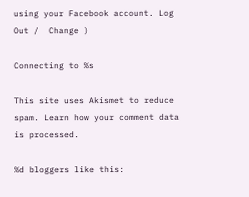using your Facebook account. Log Out /  Change )

Connecting to %s

This site uses Akismet to reduce spam. Learn how your comment data is processed.

%d bloggers like this: